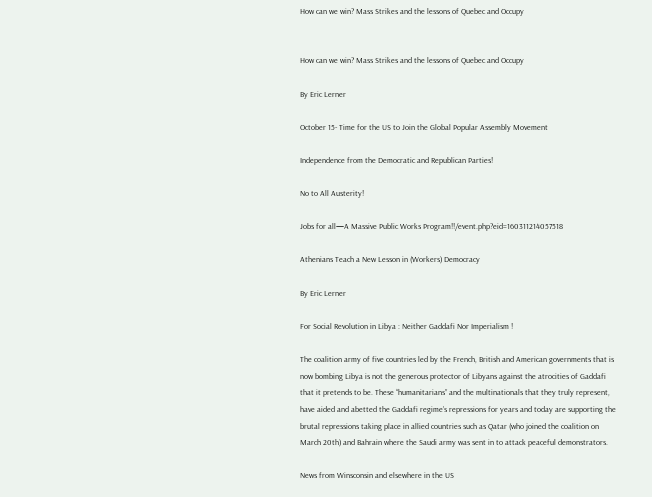How can we win? Mass Strikes and the lessons of Quebec and Occupy


How can we win? Mass Strikes and the lessons of Quebec and Occupy

By Eric Lerner

October 15- Time for the US to Join the Global Popular Assembly Movement

Independence from the Democratic and Republican Parties!

No to All Austerity!

Jobs for all—A Massive Public Works Program!!/event.php?eid=160311214057518

Athenians Teach a New Lesson in (Workers) Democracy

By Eric Lerner

For Social Revolution in Libya : Neither Gaddafi Nor Imperialism !

The coalition army of five countries led by the French, British and American governments that is now bombing Libya is not the generous protector of Libyans against the atrocities of Gaddafi that it pretends to be. These “humanitarians” and the multinationals that they truly represent, have aided and abetted the Gaddafi regime’s repressions for years and today are supporting the brutal repressions taking place in allied countries such as Qatar (who joined the coalition on March 20th) and Bahrain where the Saudi army was sent in to attack peaceful demonstrators.

News from Winsconsin and elsewhere in the US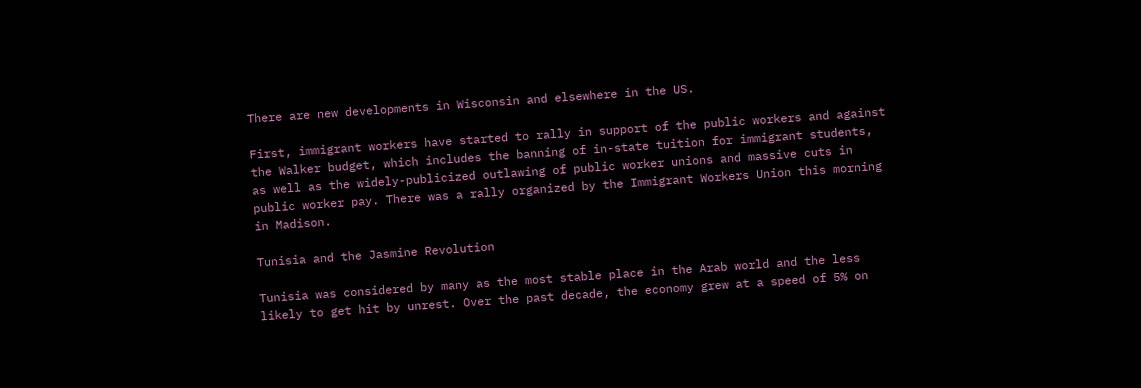There are new developments in Wisconsin and elsewhere in the US.

First, immigrant workers have started to rally in support of the public workers and against the Walker budget, which includes the banning of in-state tuition for immigrant students, as well as the widely-publicized outlawing of public worker unions and massive cuts in public worker pay. There was a rally organized by the Immigrant Workers Union this morning in Madison.

Tunisia and the Jasmine Revolution

Tunisia was considered by many as the most stable place in the Arab world and the less likely to get hit by unrest. Over the past decade, the economy grew at a speed of 5% on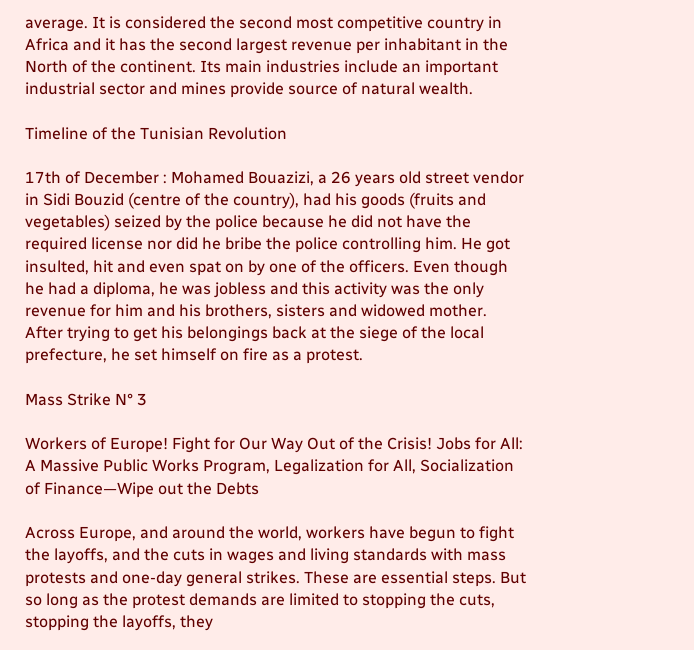average. It is considered the second most competitive country in Africa and it has the second largest revenue per inhabitant in the North of the continent. Its main industries include an important industrial sector and mines provide source of natural wealth.

Timeline of the Tunisian Revolution

17th of December : Mohamed Bouazizi, a 26 years old street vendor in Sidi Bouzid (centre of the country), had his goods (fruits and vegetables) seized by the police because he did not have the required license nor did he bribe the police controlling him. He got insulted, hit and even spat on by one of the officers. Even though he had a diploma, he was jobless and this activity was the only revenue for him and his brothers, sisters and widowed mother. After trying to get his belongings back at the siege of the local prefecture, he set himself on fire as a protest.

Mass Strike N° 3

Workers of Europe! Fight for Our Way Out of the Crisis! Jobs for All: A Massive Public Works Program, Legalization for All, Socialization of Finance—Wipe out the Debts

Across Europe, and around the world, workers have begun to fight the layoffs, and the cuts in wages and living standards with mass protests and one-day general strikes. These are essential steps. But so long as the protest demands are limited to stopping the cuts, stopping the layoffs, they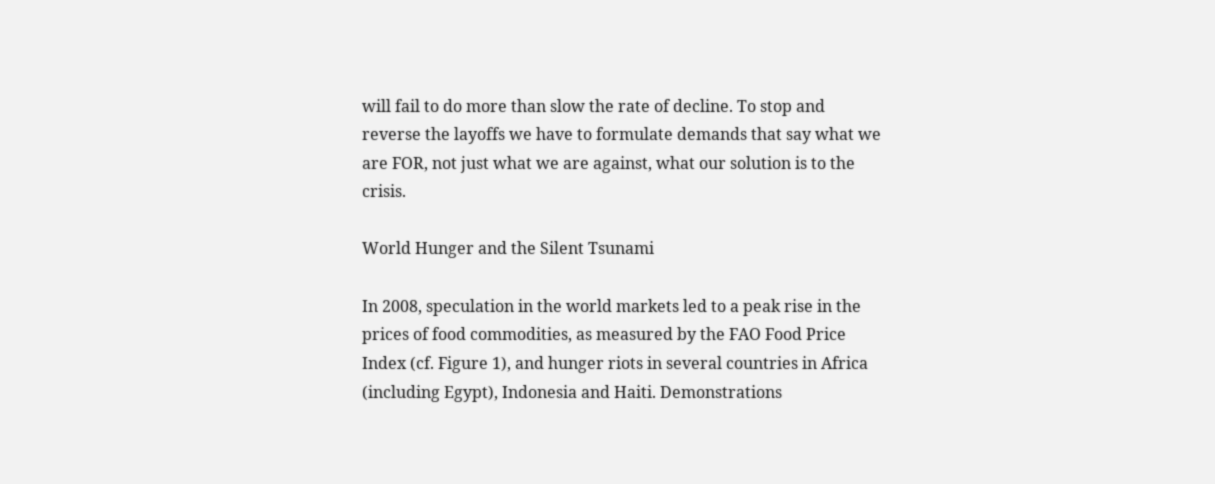will fail to do more than slow the rate of decline. To stop and reverse the layoffs we have to formulate demands that say what we are FOR, not just what we are against, what our solution is to the crisis.

World Hunger and the Silent Tsunami

In 2008, speculation in the world markets led to a peak rise in the prices of food commodities, as measured by the FAO Food Price Index (cf. Figure 1), and hunger riots in several countries in Africa (including Egypt), Indonesia and Haiti. Demonstrations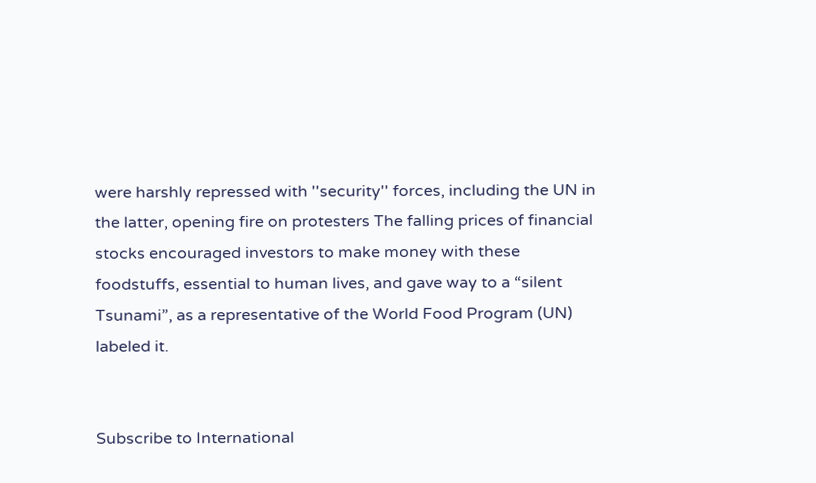were harshly repressed with ''security'' forces, including the UN in the latter, opening fire on protesters The falling prices of financial stocks encouraged investors to make money with these foodstuffs, essential to human lives, and gave way to a “silent Tsunami”, as a representative of the World Food Program (UN) labeled it.


Subscribe to International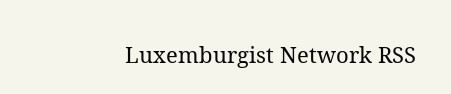Luxemburgist Network RSS